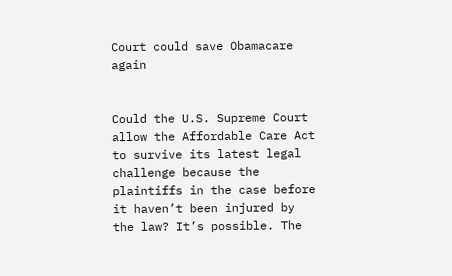Court could save Obamacare again


Could the U.S. Supreme Court allow the Affordable Care Act to survive its latest legal challenge because the plaintiffs in the case before it haven’t been injured by the law? It’s possible. The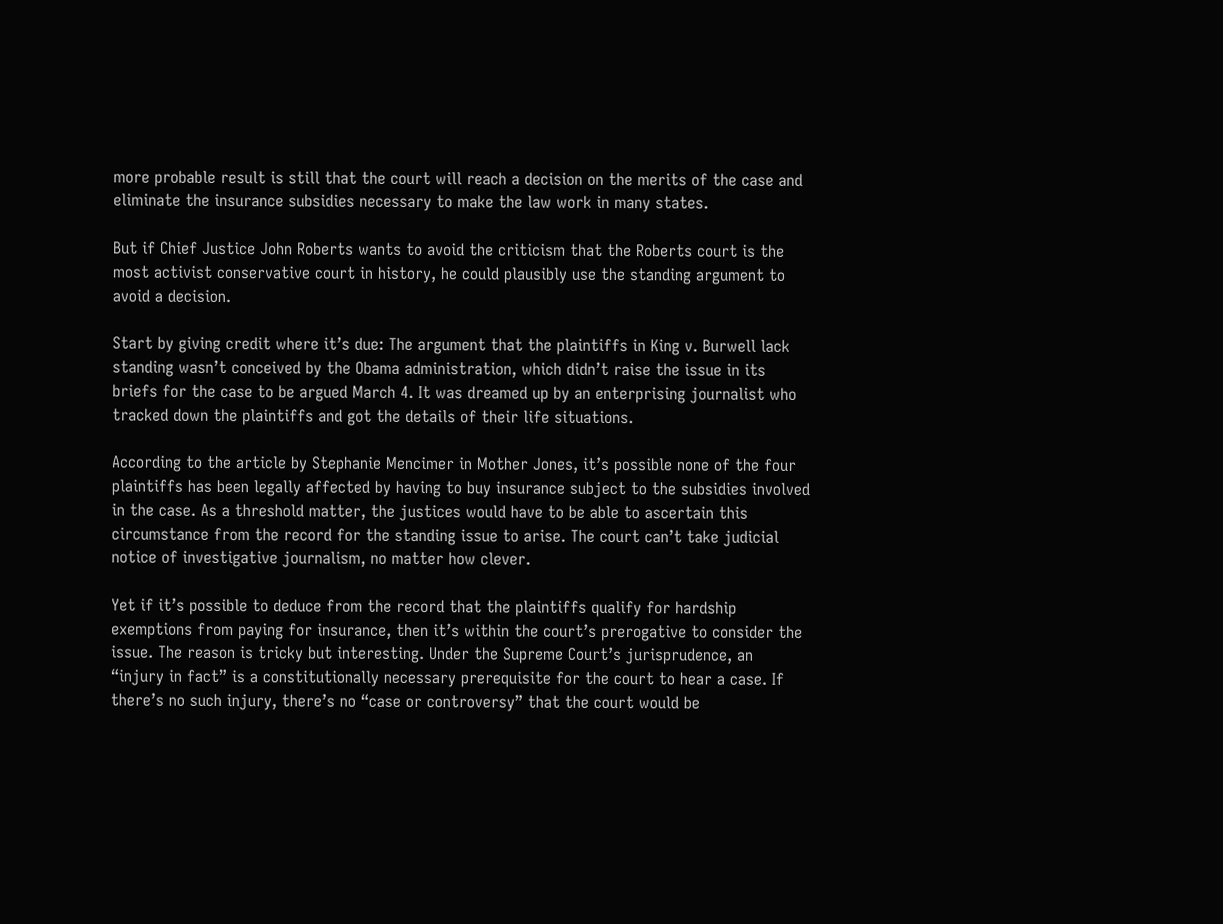more probable result is still that the court will reach a decision on the merits of the case and eliminate the insurance subsidies necessary to make the law work in many states.

But if Chief Justice John Roberts wants to avoid the criticism that the Roberts court is the most activist conservative court in history, he could plausibly use the standing argument to avoid a decision.

Start by giving credit where it’s due: The argument that the plaintiffs in King v. Burwell lack standing wasn’t conceived by the Obama administration, which didn’t raise the issue in its briefs for the case to be argued March 4. It was dreamed up by an enterprising journalist who tracked down the plaintiffs and got the details of their life situations.

According to the article by Stephanie Mencimer in Mother Jones, it’s possible none of the four plaintiffs has been legally affected by having to buy insurance subject to the subsidies involved in the case. As a threshold matter, the justices would have to be able to ascertain this circumstance from the record for the standing issue to arise. The court can’t take judicial notice of investigative journalism, no matter how clever.

Yet if it’s possible to deduce from the record that the plaintiffs qualify for hardship exemptions from paying for insurance, then it’s within the court’s prerogative to consider the issue. The reason is tricky but interesting. Under the Supreme Court’s jurisprudence, an “injury in fact” is a constitutionally necessary prerequisite for the court to hear a case. If there’s no such injury, there’s no “case or controversy” that the court would be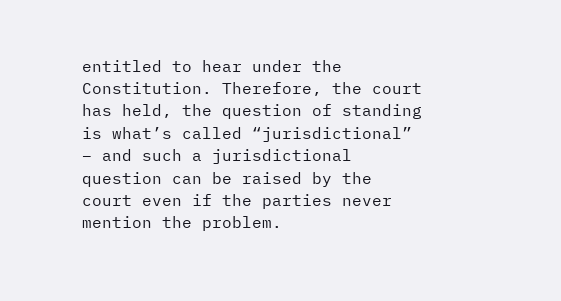entitled to hear under the Constitution. Therefore, the court has held, the question of standing is what’s called “jurisdictional” – and such a jurisdictional question can be raised by the court even if the parties never mention the problem.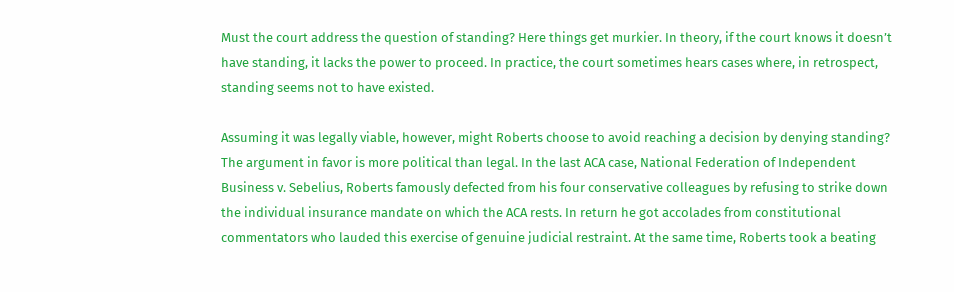Must the court address the question of standing? Here things get murkier. In theory, if the court knows it doesn’t have standing, it lacks the power to proceed. In practice, the court sometimes hears cases where, in retrospect, standing seems not to have existed.

Assuming it was legally viable, however, might Roberts choose to avoid reaching a decision by denying standing? The argument in favor is more political than legal. In the last ACA case, National Federation of Independent Business v. Sebelius, Roberts famously defected from his four conservative colleagues by refusing to strike down the individual insurance mandate on which the ACA rests. In return he got accolades from constitutional commentators who lauded this exercise of genuine judicial restraint. At the same time, Roberts took a beating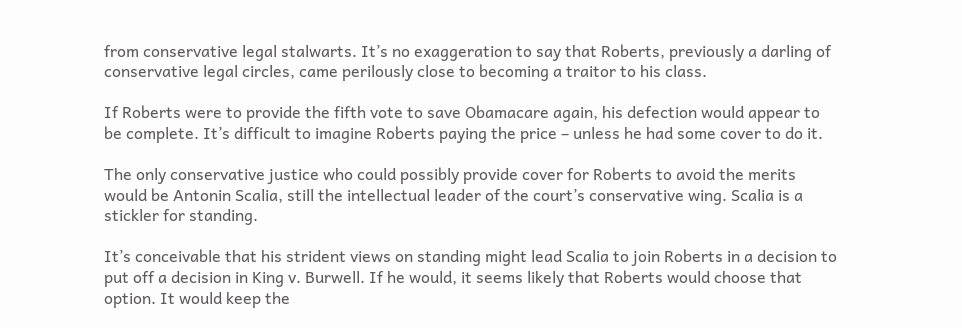from conservative legal stalwarts. It’s no exaggeration to say that Roberts, previously a darling of conservative legal circles, came perilously close to becoming a traitor to his class.

If Roberts were to provide the fifth vote to save Obamacare again, his defection would appear to be complete. It’s difficult to imagine Roberts paying the price – unless he had some cover to do it.

The only conservative justice who could possibly provide cover for Roberts to avoid the merits would be Antonin Scalia, still the intellectual leader of the court’s conservative wing. Scalia is a stickler for standing.

It’s conceivable that his strident views on standing might lead Scalia to join Roberts in a decision to put off a decision in King v. Burwell. If he would, it seems likely that Roberts would choose that option. It would keep the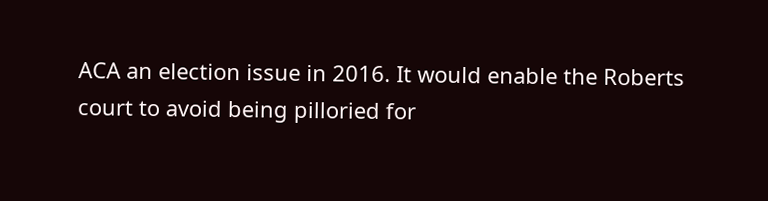ACA an election issue in 2016. It would enable the Roberts court to avoid being pilloried for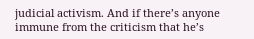judicial activism. And if there’s anyone immune from the criticism that he’s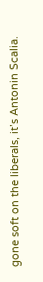gone soft on the liberals, it’s Antonin Scalia.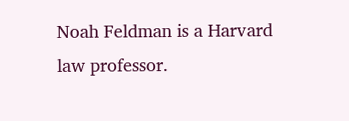Noah Feldman is a Harvard law professor.